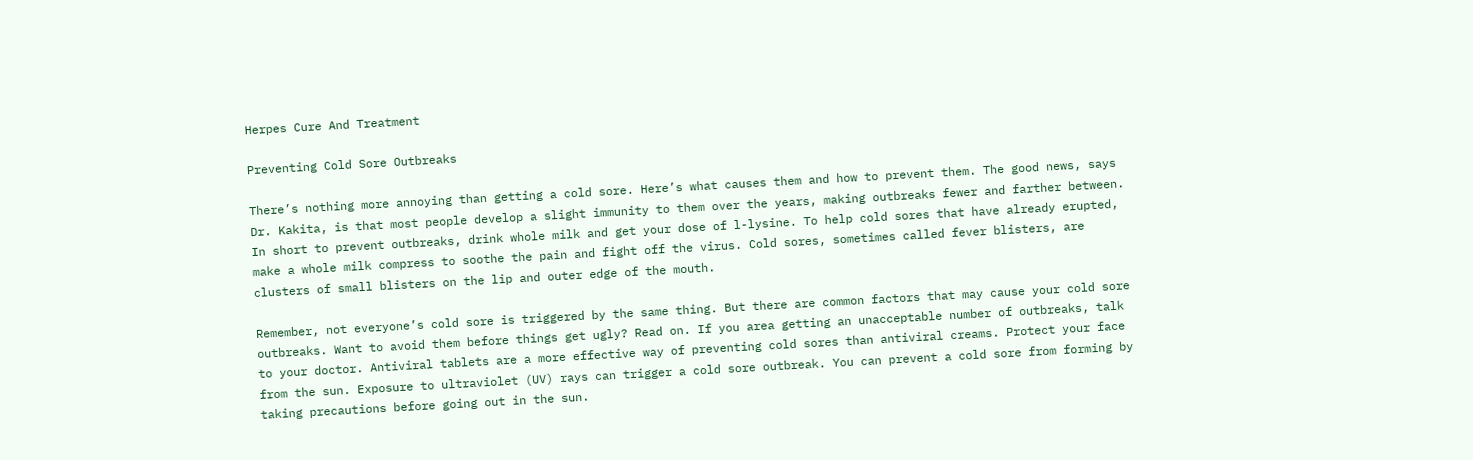Herpes Cure And Treatment

Preventing Cold Sore Outbreaks

There’s nothing more annoying than getting a cold sore. Here’s what causes them and how to prevent them. The good news, says Dr. Kakita, is that most people develop a slight immunity to them over the years, making outbreaks fewer and farther between. In short to prevent outbreaks, drink whole milk and get your dose of l-lysine. To help cold sores that have already erupted, make a whole milk compress to soothe the pain and fight off the virus. Cold sores, sometimes called fever blisters, are clusters of small blisters on the lip and outer edge of the mouth.

Remember, not everyone’s cold sore is triggered by the same thing. But there are common factors that may cause your cold sore outbreaks. Want to avoid them before things get ugly? Read on. If you area getting an unacceptable number of outbreaks, talk to your doctor. Antiviral tablets are a more effective way of preventing cold sores than antiviral creams. Protect your face from the sun. Exposure to ultraviolet (UV) rays can trigger a cold sore outbreak. You can prevent a cold sore from forming by taking precautions before going out in the sun.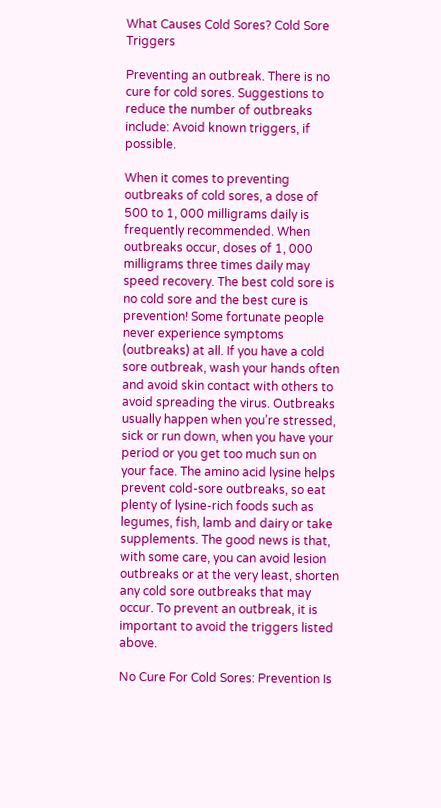What Causes Cold Sores? Cold Sore Triggers

Preventing an outbreak. There is no cure for cold sores. Suggestions to reduce the number of outbreaks include: Avoid known triggers, if possible.

When it comes to preventing outbreaks of cold sores, a dose of 500 to 1, 000 milligrams daily is frequently recommended. When outbreaks occur, doses of 1, 000 milligrams three times daily may speed recovery. The best cold sore is no cold sore and the best cure is prevention! Some fortunate people never experience symptoms (outbreaks) at all. If you have a cold sore outbreak, wash your hands often and avoid skin contact with others to avoid spreading the virus. Outbreaks usually happen when you’re stressed, sick or run down, when you have your period or you get too much sun on your face. The amino acid lysine helps prevent cold-sore outbreaks, so eat plenty of lysine-rich foods such as legumes, fish, lamb and dairy or take supplements. The good news is that, with some care, you can avoid lesion outbreaks or at the very least, shorten any cold sore outbreaks that may occur. To prevent an outbreak, it is important to avoid the triggers listed above.

No Cure For Cold Sores: Prevention Is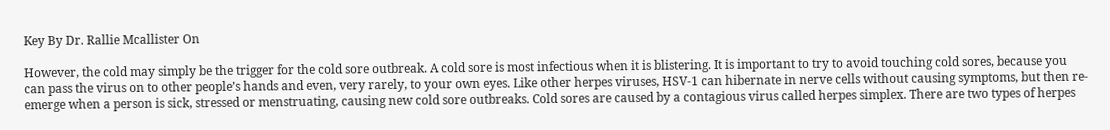Key By Dr. Rallie Mcallister On

However, the cold may simply be the trigger for the cold sore outbreak. A cold sore is most infectious when it is blistering. It is important to try to avoid touching cold sores, because you can pass the virus on to other people’s hands and even, very rarely, to your own eyes. Like other herpes viruses, HSV-1 can hibernate in nerve cells without causing symptoms, but then re-emerge when a person is sick, stressed or menstruating, causing new cold sore outbreaks. Cold sores are caused by a contagious virus called herpes simplex. There are two types of herpes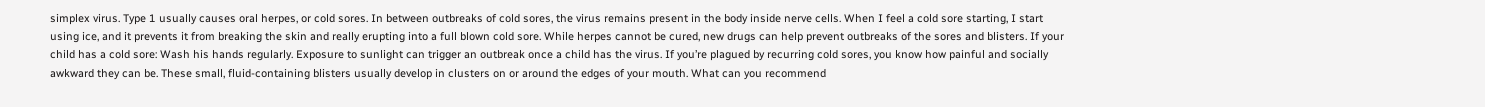simplex virus. Type 1 usually causes oral herpes, or cold sores. In between outbreaks of cold sores, the virus remains present in the body inside nerve cells. When I feel a cold sore starting, I start using ice, and it prevents it from breaking the skin and really erupting into a full blown cold sore. While herpes cannot be cured, new drugs can help prevent outbreaks of the sores and blisters. If your child has a cold sore: Wash his hands regularly. Exposure to sunlight can trigger an outbreak once a child has the virus. If you’re plagued by recurring cold sores, you know how painful and socially awkward they can be. These small, fluid-containing blisters usually develop in clusters on or around the edges of your mouth. What can you recommend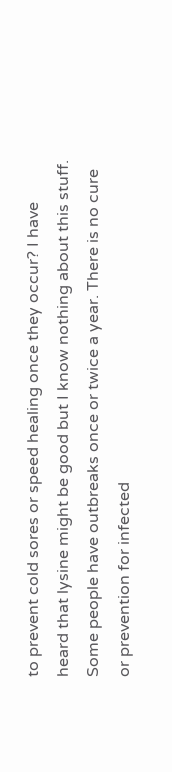to prevent cold sores or speed healing once they occur? I have heard that lysine might be good but I know nothing about this stuff. Some people have outbreaks once or twice a year. There is no cure or prevention for infected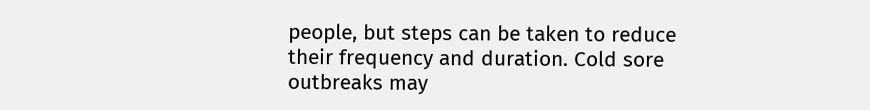people, but steps can be taken to reduce their frequency and duration. Cold sore outbreaks may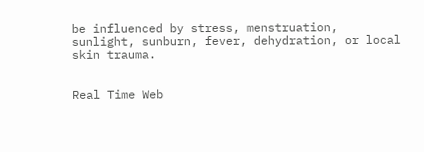be influenced by stress, menstruation, sunlight, sunburn, fever, dehydration, or local skin trauma.


Real Time Web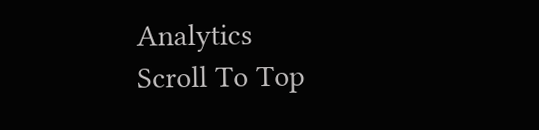Analytics
Scroll To Top